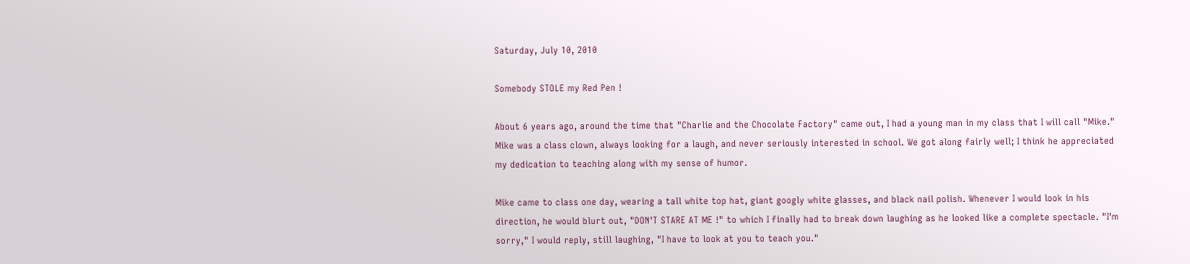Saturday, July 10, 2010

Somebody STOLE my Red Pen !

About 6 years ago, around the time that "Charlie and the Chocolate Factory" came out, I had a young man in my class that I will call "Mike." Mike was a class clown, always looking for a laugh, and never seriously interested in school. We got along fairly well; I think he appreciated my dedication to teaching along with my sense of humor.

Mike came to class one day, wearing a tall white top hat, giant googly white glasses, and black nail polish. Whenever I would look in his direction, he would blurt out, "DON'T STARE AT ME !" to which I finally had to break down laughing as he looked like a complete spectacle. "I'm sorry," I would reply, still laughing, "I have to look at you to teach you."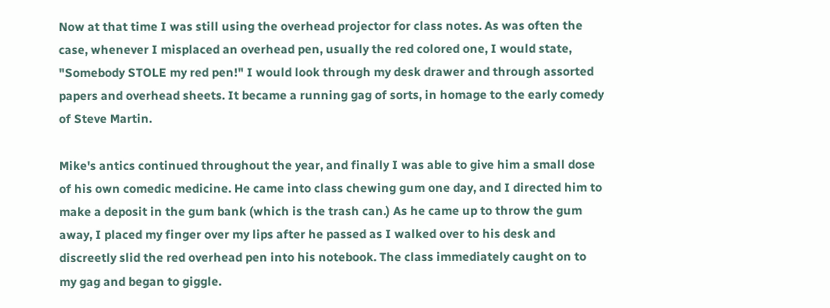Now at that time I was still using the overhead projector for class notes. As was often the case, whenever I misplaced an overhead pen, usually the red colored one, I would state, "Somebody STOLE my red pen!" I would look through my desk drawer and through assorted papers and overhead sheets. It became a running gag of sorts, in homage to the early comedy of Steve Martin.

Mike's antics continued throughout the year, and finally I was able to give him a small dose of his own comedic medicine. He came into class chewing gum one day, and I directed him to make a deposit in the gum bank (which is the trash can.) As he came up to throw the gum away, I placed my finger over my lips after he passed as I walked over to his desk and discreetly slid the red overhead pen into his notebook. The class immediately caught on to my gag and began to giggle.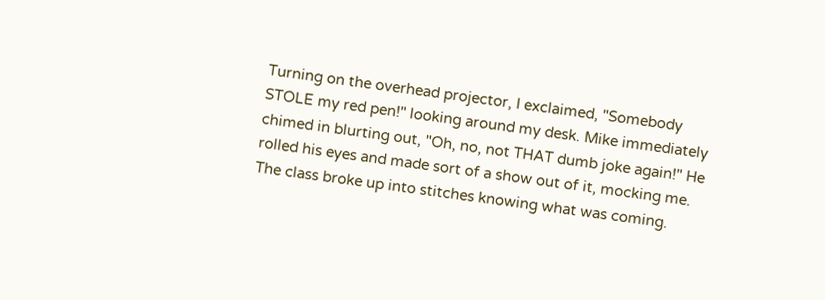Turning on the overhead projector, I exclaimed, "Somebody STOLE my red pen!" looking around my desk. Mike immediately chimed in blurting out, "Oh, no, not THAT dumb joke again!" He rolled his eyes and made sort of a show out of it, mocking me. The class broke up into stitches knowing what was coming.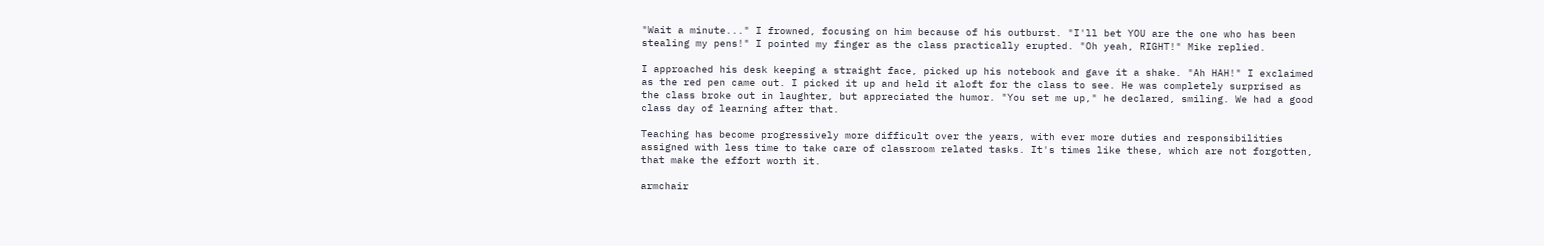"Wait a minute..." I frowned, focusing on him because of his outburst. "I'll bet YOU are the one who has been stealing my pens!" I pointed my finger as the class practically erupted. "Oh yeah, RIGHT!" Mike replied.

I approached his desk keeping a straight face, picked up his notebook and gave it a shake. "Ah HAH!" I exclaimed as the red pen came out. I picked it up and held it aloft for the class to see. He was completely surprised as the class broke out in laughter, but appreciated the humor. "You set me up," he declared, smiling. We had a good class day of learning after that.

Teaching has become progressively more difficult over the years, with ever more duties and responsibilities assigned with less time to take care of classroom related tasks. It's times like these, which are not forgotten, that make the effort worth it.

armchair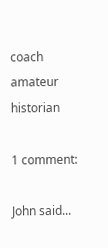coach
amateur historian

1 comment:

John said...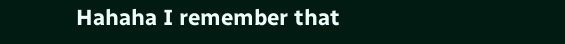Hahaha I remember that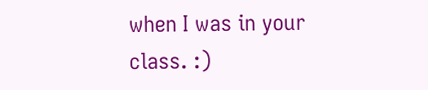when I was in your class. :)